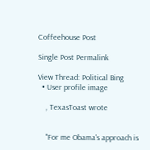Coffeehouse Post

Single Post Permalink

View Thread: Political Bing
  • User profile image

    , TexasToast wrote


    "For me Obama's approach is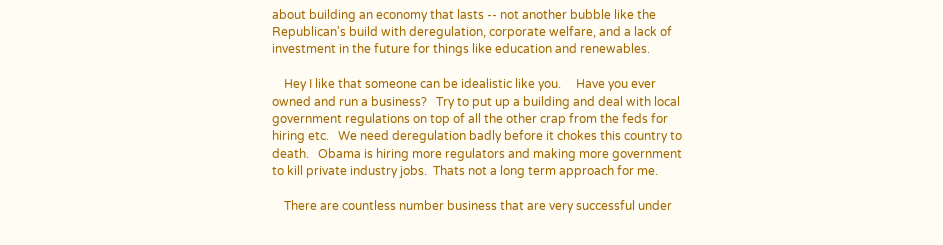about building an economy that lasts -- not another bubble like the Republican's build with deregulation, corporate welfare, and a lack of investment in the future for things like education and renewables.

    Hey I like that someone can be idealistic like you.     Have you ever owned and run a business?   Try to put up a building and deal with local government regulations on top of all the other crap from the feds for hiring etc.   We need deregulation badly before it chokes this country to death.   Obama is hiring more regulators and making more government to kill private industry jobs.  Thats not a long term approach for me.

    There are countless number business that are very successful under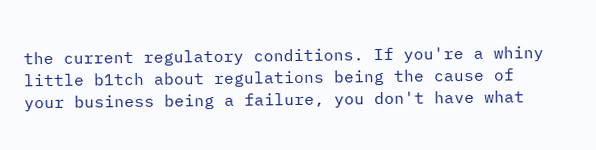the current regulatory conditions. If you're a whiny little b1tch about regulations being the cause of your business being a failure, you don't have what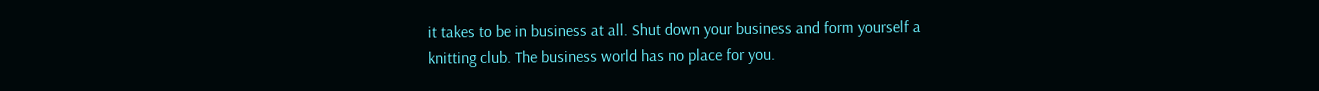it takes to be in business at all. Shut down your business and form yourself a knitting club. The business world has no place for you.